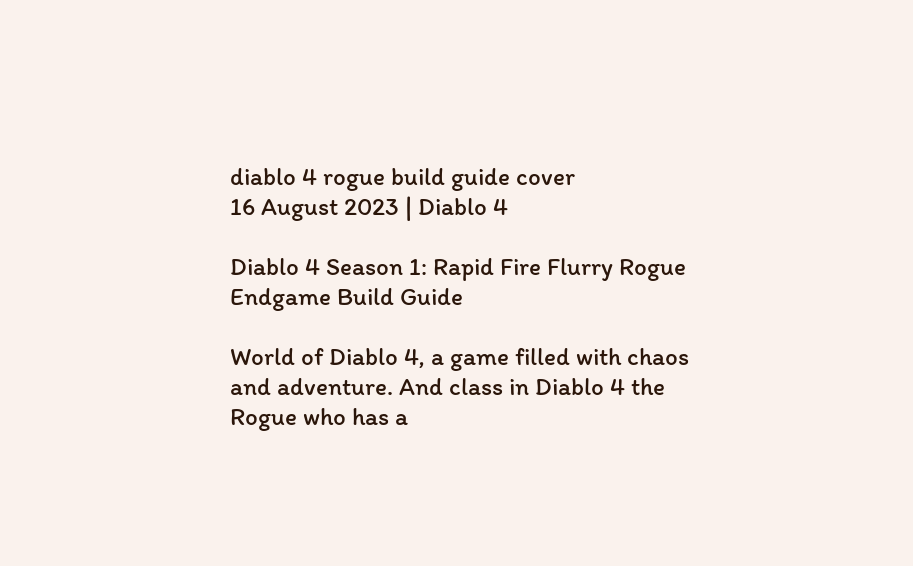diablo 4 rogue build guide cover
16 August 2023 | Diablo 4

Diablo 4 Season 1: Rapid Fire Flurry Rogue Endgame Build Guide

World of Diablo 4, a game filled with chaos and adventure. And class in Diablo 4 the Rogue who has a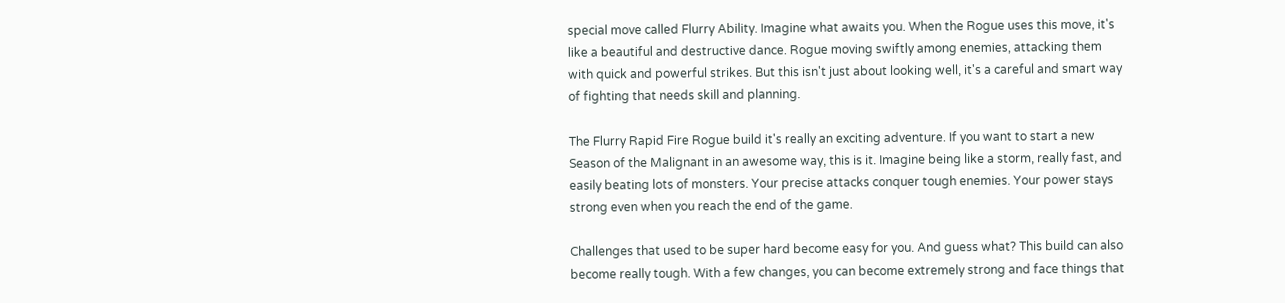special move called Flurry Ability. Imagine what awaits you. When the Rogue uses this move, it's like a beautiful and destructive dance. Rogue moving swiftly among enemies, attacking them with quick and powerful strikes. But this isn't just about looking well, it's a careful and smart way of fighting that needs skill and planning.

The Flurry Rapid Fire Rogue build it's really an exciting adventure. If you want to start a new Season of the Malignant in an awesome way, this is it. Imagine being like a storm, really fast, and easily beating lots of monsters. Your precise attacks conquer tough enemies. Your power stays strong even when you reach the end of the game.

Challenges that used to be super hard become easy for you. And guess what? This build can also become really tough. With a few changes, you can become extremely strong and face things that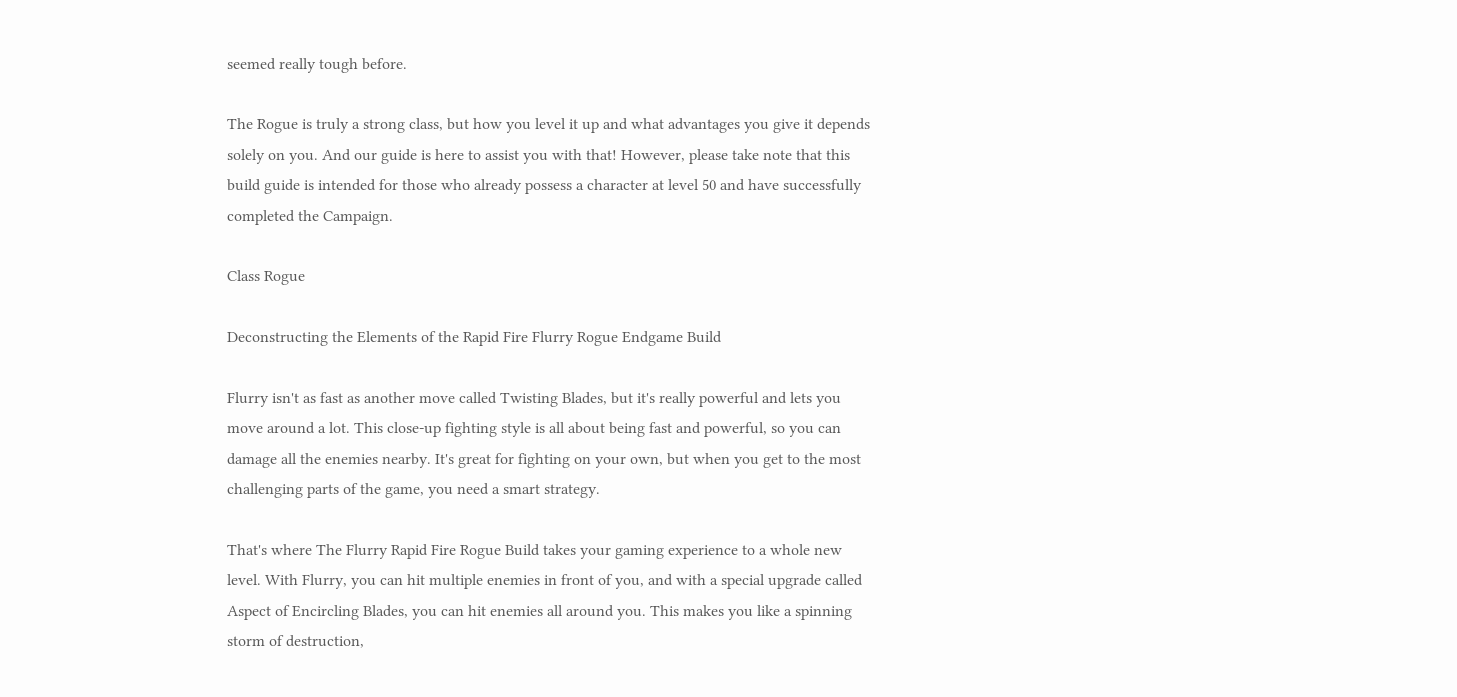seemed really tough before.

The Rogue is truly a strong class, but how you level it up and what advantages you give it depends solely on you. And our guide is here to assist you with that! However, please take note that this build guide is intended for those who already possess a character at level 50 and have successfully completed the Campaign.

Class Rogue

Deconstructing the Elements of the Rapid Fire Flurry Rogue Endgame Build

Flurry isn't as fast as another move called Twisting Blades, but it's really powerful and lets you move around a lot. This close-up fighting style is all about being fast and powerful, so you can damage all the enemies nearby. It's great for fighting on your own, but when you get to the most challenging parts of the game, you need a smart strategy.

That's where The Flurry Rapid Fire Rogue Build takes your gaming experience to a whole new level. With Flurry, you can hit multiple enemies in front of you, and with a special upgrade called Aspect of Encircling Blades, you can hit enemies all around you. This makes you like a spinning storm of destruction,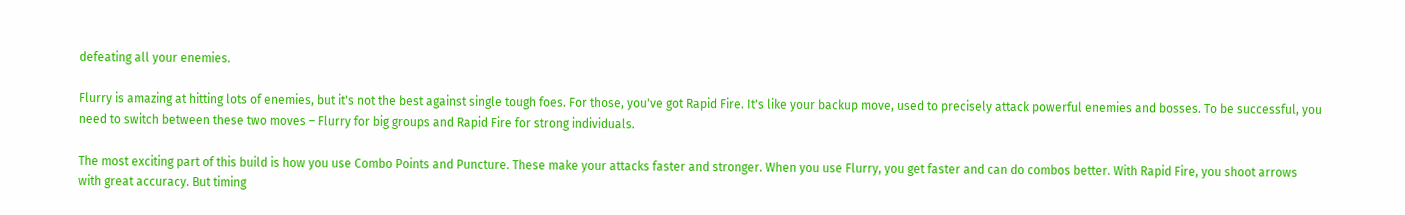defeating all your enemies.

Flurry is amazing at hitting lots of enemies, but it's not the best against single tough foes. For those, you've got Rapid Fire. It's like your backup move, used to precisely attack powerful enemies and bosses. To be successful, you need to switch between these two moves – Flurry for big groups and Rapid Fire for strong individuals.

The most exciting part of this build is how you use Combo Points and Puncture. These make your attacks faster and stronger. When you use Flurry, you get faster and can do combos better. With Rapid Fire, you shoot arrows with great accuracy. But timing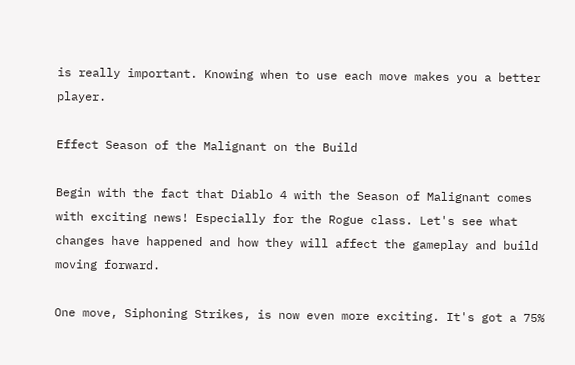is really important. Knowing when to use each move makes you a better player.

Effect Season of the Malignant on the Build

Begin with the fact that Diablo 4 with the Season of Malignant comes with exciting news! Especially for the Rogue class. Let's see what changes have happened and how they will affect the gameplay and build moving forward.

One move, Siphoning Strikes, is now even more exciting. It's got a 75%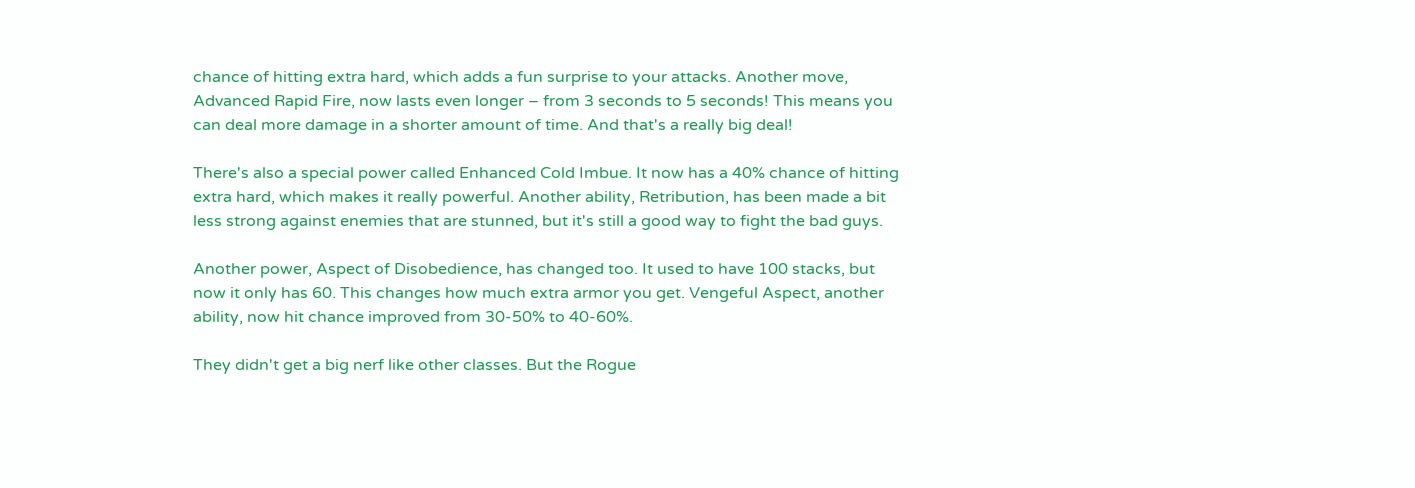chance of hitting extra hard, which adds a fun surprise to your attacks. Another move, Advanced Rapid Fire, now lasts even longer – from 3 seconds to 5 seconds! This means you can deal more damage in a shorter amount of time. And that's a really big deal!

There's also a special power called Enhanced Cold Imbue. It now has a 40% chance of hitting extra hard, which makes it really powerful. Another ability, Retribution, has been made a bit less strong against enemies that are stunned, but it's still a good way to fight the bad guys.

Another power, Aspect of Disobedience, has changed too. It used to have 100 stacks, but now it only has 60. This changes how much extra armor you get. Vengeful Aspect, another ability, now hit chance improved from 30-50% to 40-60%.

They didn't get a big nerf like other classes. But the Rogue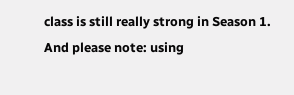class is still really strong in Season 1. And please note: using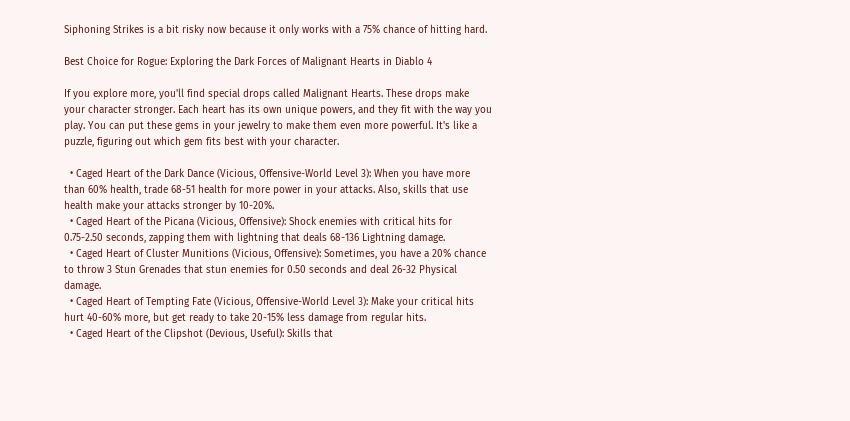Siphoning Strikes is a bit risky now because it only works with a 75% chance of hitting hard.

Best Choice for Rogue: Exploring the Dark Forces of Malignant Hearts in Diablo 4

If you explore more, you'll find special drops called Malignant Hearts. These drops make your character stronger. Each heart has its own unique powers, and they fit with the way you play. You can put these gems in your jewelry to make them even more powerful. It's like a puzzle, figuring out which gem fits best with your character.

  • Caged Heart of the Dark Dance (Vicious, Offensive-World Level 3): When you have more than 60% health, trade 68-51 health for more power in your attacks. Also, skills that use health make your attacks stronger by 10-20%.
  • Caged Heart of the Picana (Vicious, Offensive): Shock enemies with critical hits for 0.75-2.50 seconds, zapping them with lightning that deals 68-136 Lightning damage.
  • Caged Heart of Cluster Munitions (Vicious, Offensive): Sometimes, you have a 20% chance to throw 3 Stun Grenades that stun enemies for 0.50 seconds and deal 26-32 Physical damage.
  • Caged Heart of Tempting Fate (Vicious, Offensive-World Level 3): Make your critical hits hurt 40-60% more, but get ready to take 20-15% less damage from regular hits.
  • Caged Heart of the Clipshot (Devious, Useful): Skills that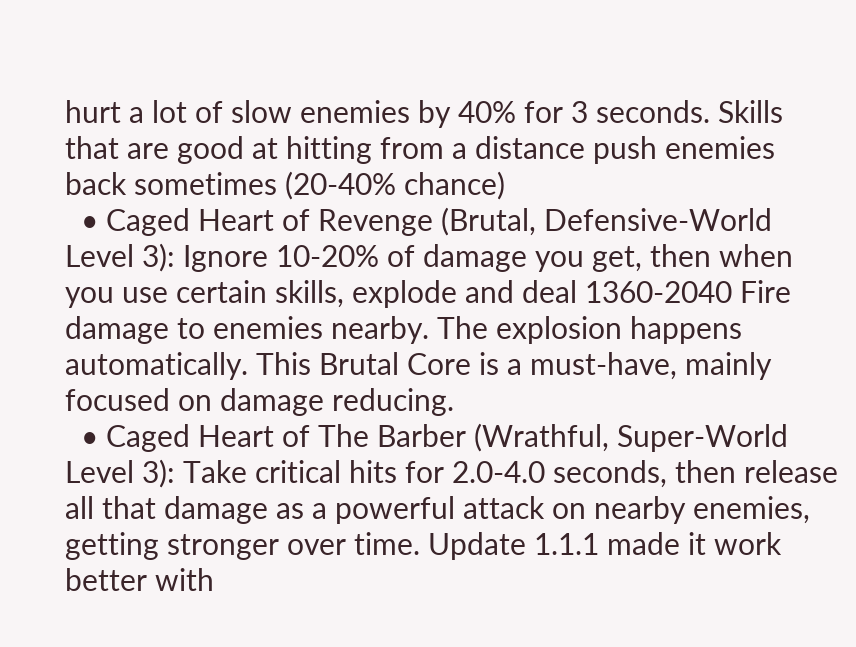hurt a lot of slow enemies by 40% for 3 seconds. Skills that are good at hitting from a distance push enemies back sometimes (20-40% chance)
  • Caged Heart of Revenge (Brutal, Defensive-World Level 3): Ignore 10-20% of damage you get, then when you use certain skills, explode and deal 1360-2040 Fire damage to enemies nearby. The explosion happens automatically. This Brutal Core is a must-have, mainly focused on damage reducing.
  • Caged Heart of The Barber (Wrathful, Super-World Level 3): Take critical hits for 2.0-4.0 seconds, then release all that damage as a powerful attack on nearby enemies, getting stronger over time. Update 1.1.1 made it work better with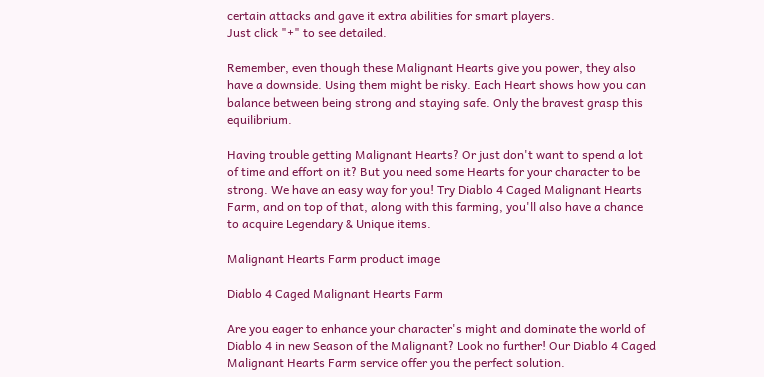certain attacks and gave it extra abilities for smart players.
Just click "+" to see detailed.

Remember, even though these Malignant Hearts give you power, they also have a downside. Using them might be risky. Each Heart shows how you can balance between being strong and staying safe. Only the bravest grasp this equilibrium.

Having trouble getting Malignant Hearts? Or just don't want to spend a lot of time and effort on it? But you need some Hearts for your character to be strong. We have an easy way for you! Try Diablo 4 Caged Malignant Hearts Farm, and on top of that, along with this farming, you'll also have a chance to acquire Legendary & Unique items.

Malignant Hearts Farm product image

Diablo 4 Caged Malignant Hearts Farm

Are you eager to enhance your character's might and dominate the world of Diablo 4 in new Season of the Malignant? Look no further! Our Diablo 4 Caged Malignant Hearts Farm service offer you the perfect solution.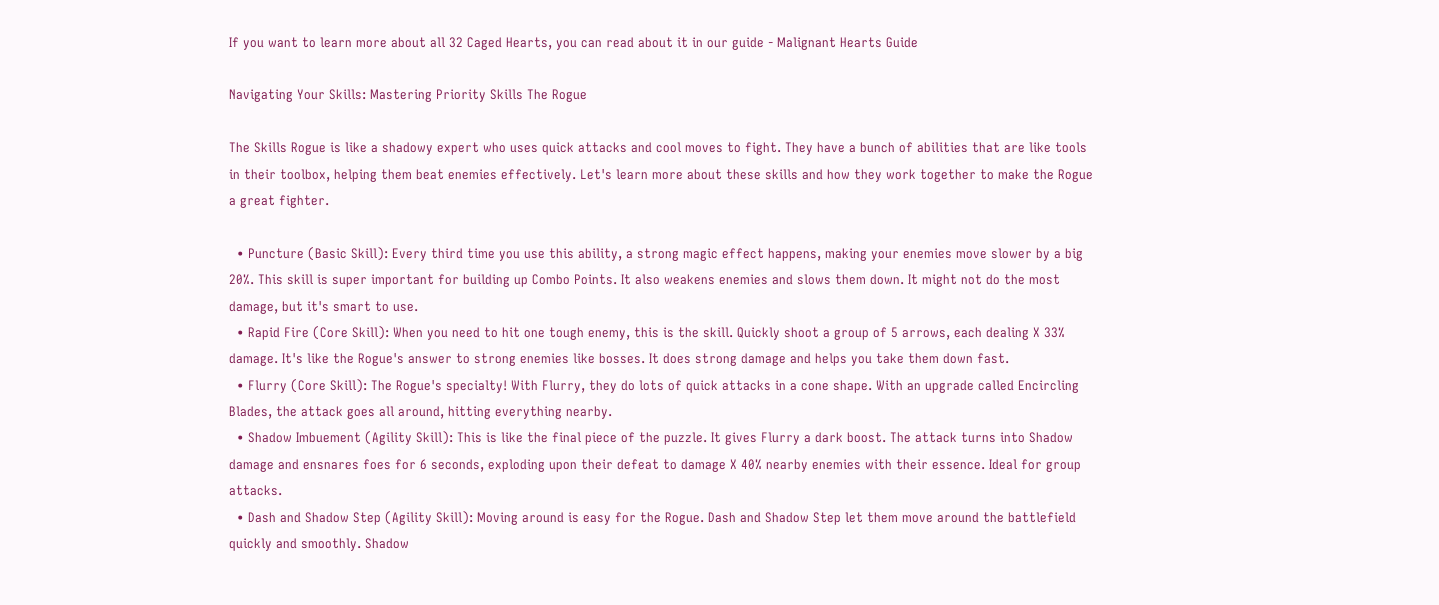If you want to learn more about all 32 Caged Hearts, you can read about it in our guide - Malignant Hearts Guide

Navigating Your Skills: Mastering Priority Skills The Rogue

The Skills Rogue is like a shadowy expert who uses quick attacks and cool moves to fight. They have a bunch of abilities that are like tools in their toolbox, helping them beat enemies effectively. Let's learn more about these skills and how they work together to make the Rogue a great fighter.

  • Puncture (Basic Skill): Every third time you use this ability, a strong magic effect happens, making your enemies move slower by a big 20%. This skill is super important for building up Combo Points. It also weakens enemies and slows them down. It might not do the most damage, but it's smart to use.
  • Rapid Fire (Core Skill): When you need to hit one tough enemy, this is the skill. Quickly shoot a group of 5 arrows, each dealing X 33% damage. It's like the Rogue's answer to strong enemies like bosses. It does strong damage and helps you take them down fast.
  • Flurry (Core Skill): The Rogue's specialty! With Flurry, they do lots of quick attacks in a cone shape. With an upgrade called Encircling Blades, the attack goes all around, hitting everything nearby.
  • Shadow Imbuement (Agility Skill): This is like the final piece of the puzzle. It gives Flurry a dark boost. The attack turns into Shadow damage and ensnares foes for 6 seconds, exploding upon their defeat to damage X 40% nearby enemies with their essence. Ideal for group attacks.
  • Dash and Shadow Step (Agility Skill): Moving around is easy for the Rogue. Dash and Shadow Step let them move around the battlefield quickly and smoothly. Shadow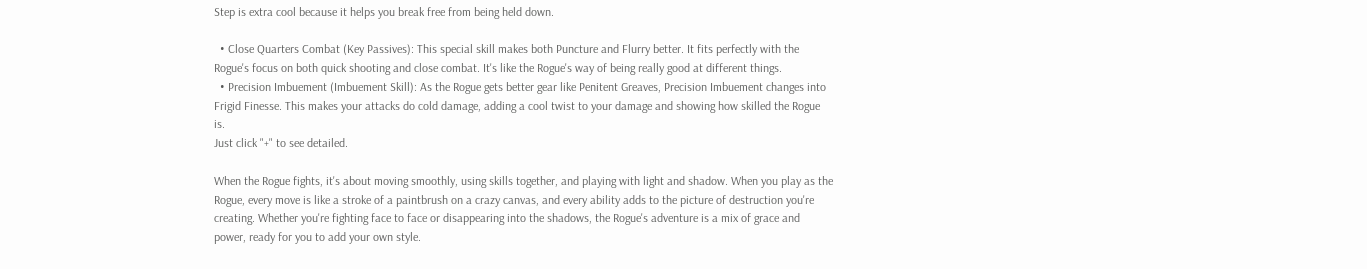Step is extra cool because it helps you break free from being held down.

  • Close Quarters Combat (Key Passives): This special skill makes both Puncture and Flurry better. It fits perfectly with the Rogue's focus on both quick shooting and close combat. It's like the Rogue's way of being really good at different things.
  • Precision Imbuement (Imbuement Skill): As the Rogue gets better gear like Penitent Greaves, Precision Imbuement changes into Frigid Finesse. This makes your attacks do cold damage, adding a cool twist to your damage and showing how skilled the Rogue is.
Just click "+" to see detailed.

When the Rogue fights, it's about moving smoothly, using skills together, and playing with light and shadow. When you play as the Rogue, every move is like a stroke of a paintbrush on a crazy canvas, and every ability adds to the picture of destruction you're creating. Whether you're fighting face to face or disappearing into the shadows, the Rogue's adventure is a mix of grace and power, ready for you to add your own style.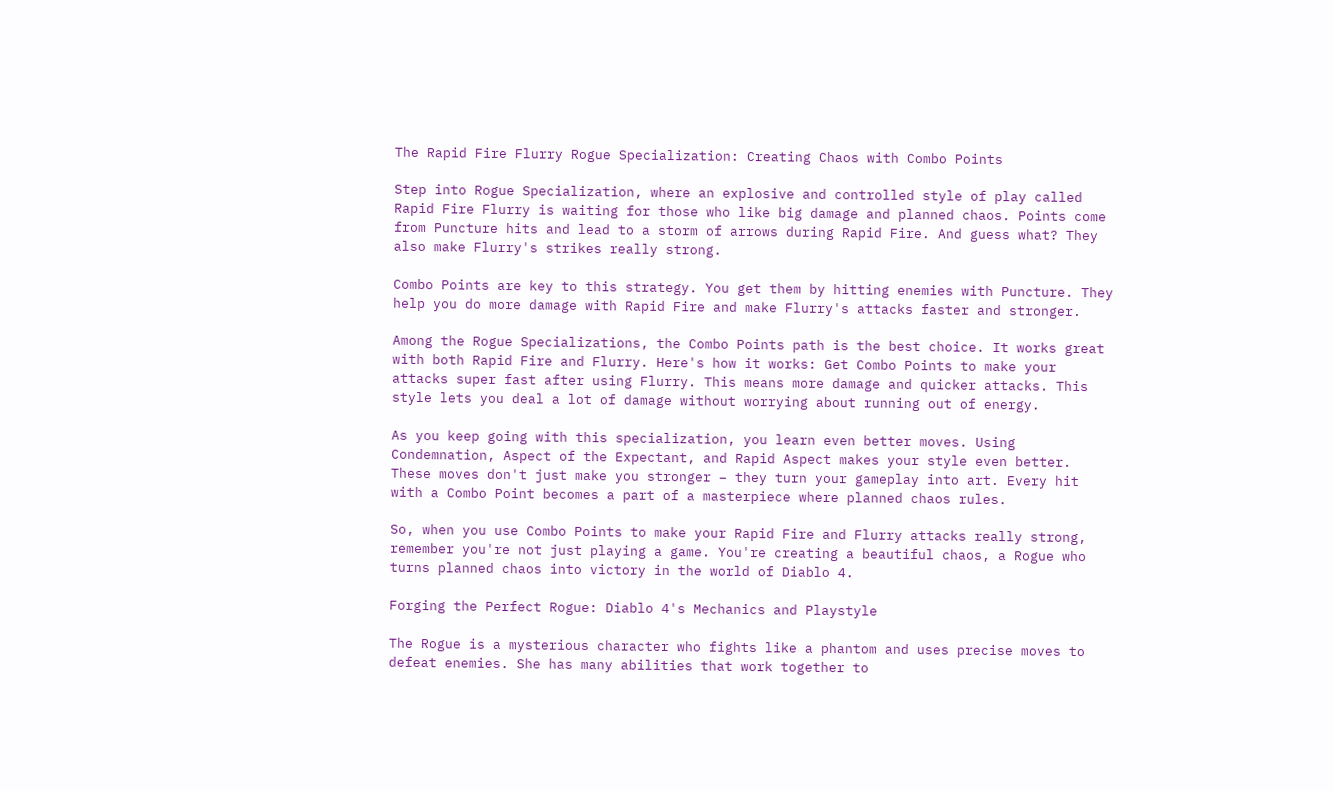The Rapid Fire Flurry Rogue Specialization: Creating Chaos with Combo Points

Step into Rogue Specialization, where an explosive and controlled style of play called Rapid Fire Flurry is waiting for those who like big damage and planned chaos. Points come from Puncture hits and lead to a storm of arrows during Rapid Fire. And guess what? They also make Flurry's strikes really strong.

Combo Points are key to this strategy. You get them by hitting enemies with Puncture. They help you do more damage with Rapid Fire and make Flurry's attacks faster and stronger.

Among the Rogue Specializations, the Combo Points path is the best choice. It works great with both Rapid Fire and Flurry. Here's how it works: Get Combo Points to make your attacks super fast after using Flurry. This means more damage and quicker attacks. This style lets you deal a lot of damage without worrying about running out of energy.

As you keep going with this specialization, you learn even better moves. Using Condemnation, Aspect of the Expectant, and Rapid Aspect makes your style even better. These moves don't just make you stronger – they turn your gameplay into art. Every hit with a Combo Point becomes a part of a masterpiece where planned chaos rules.

So, when you use Combo Points to make your Rapid Fire and Flurry attacks really strong, remember you're not just playing a game. You're creating a beautiful chaos, a Rogue who turns planned chaos into victory in the world of Diablo 4.

Forging the Perfect Rogue: Diablo 4's Mechanics and Playstyle

The Rogue is a mysterious character who fights like a phantom and uses precise moves to defeat enemies. She has many abilities that work together to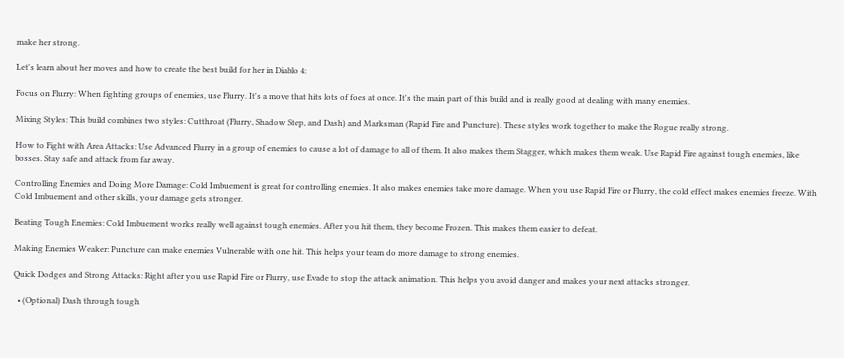make her strong.

Let's learn about her moves and how to create the best build for her in Diablo 4:

Focus on Flurry: When fighting groups of enemies, use Flurry. It's a move that hits lots of foes at once. It's the main part of this build and is really good at dealing with many enemies.

Mixing Styles: This build combines two styles: Cutthroat (Flurry, Shadow Step, and Dash) and Marksman (Rapid Fire and Puncture). These styles work together to make the Rogue really strong.

How to Fight with Area Attacks: Use Advanced Flurry in a group of enemies to cause a lot of damage to all of them. It also makes them Stagger, which makes them weak. Use Rapid Fire against tough enemies, like bosses. Stay safe and attack from far away.

Controlling Enemies and Doing More Damage: Cold Imbuement is great for controlling enemies. It also makes enemies take more damage. When you use Rapid Fire or Flurry, the cold effect makes enemies freeze. With Cold Imbuement and other skills, your damage gets stronger.

Beating Tough Enemies: Cold Imbuement works really well against tough enemies. After you hit them, they become Frozen. This makes them easier to defeat.

Making Enemies Weaker: Puncture can make enemies Vulnerable with one hit. This helps your team do more damage to strong enemies.

Quick Dodges and Strong Attacks: Right after you use Rapid Fire or Flurry, use Evade to stop the attack animation. This helps you avoid danger and makes your next attacks stronger.

  • (Optional) Dash through tough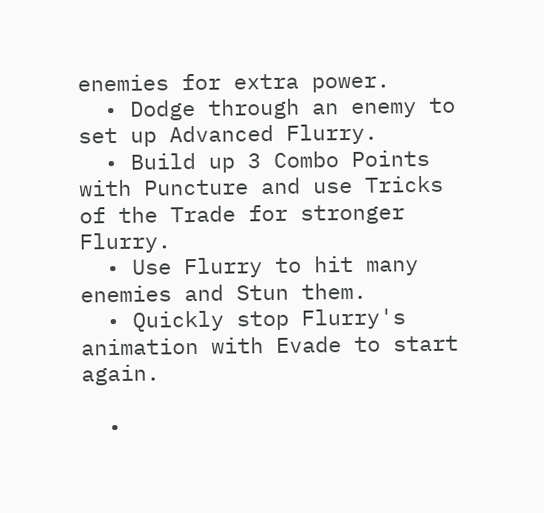enemies for extra power.
  • Dodge through an enemy to set up Advanced Flurry.
  • Build up 3 Combo Points with Puncture and use Tricks of the Trade for stronger Flurry.
  • Use Flurry to hit many enemies and Stun them.
  • Quickly stop Flurry's animation with Evade to start again.

  •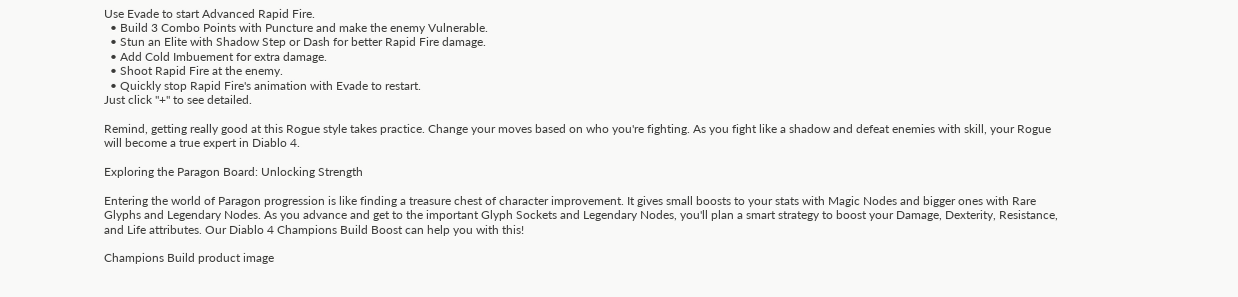Use Evade to start Advanced Rapid Fire.
  • Build 3 Combo Points with Puncture and make the enemy Vulnerable.
  • Stun an Elite with Shadow Step or Dash for better Rapid Fire damage.
  • Add Cold Imbuement for extra damage.
  • Shoot Rapid Fire at the enemy.
  • Quickly stop Rapid Fire's animation with Evade to restart.
Just click "+" to see detailed.

Remind, getting really good at this Rogue style takes practice. Change your moves based on who you're fighting. As you fight like a shadow and defeat enemies with skill, your Rogue will become a true expert in Diablo 4.

Exploring the Paragon Board: Unlocking Strength

Entering the world of Paragon progression is like finding a treasure chest of character improvement. It gives small boosts to your stats with Magic Nodes and bigger ones with Rare Glyphs and Legendary Nodes. As you advance and get to the important Glyph Sockets and Legendary Nodes, you'll plan a smart strategy to boost your Damage, Dexterity, Resistance, and Life attributes. Our Diablo 4 Champions Build Boost can help you with this!

Champions Build product image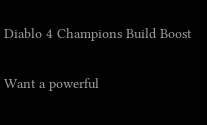Diablo 4 Champions Build Boost

Want a powerful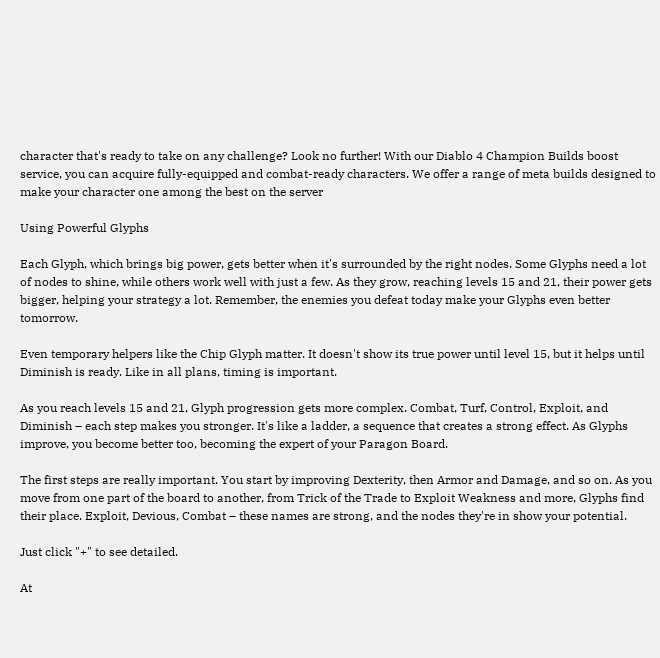character that's ready to take on any challenge? Look no further! With our Diablo 4 Champion Builds boost service, you can acquire fully-equipped and combat-ready characters. We offer a range of meta builds designed to make your character one among the best on the server

Using Powerful Glyphs

Each Glyph, which brings big power, gets better when it's surrounded by the right nodes. Some Glyphs need a lot of nodes to shine, while others work well with just a few. As they grow, reaching levels 15 and 21, their power gets bigger, helping your strategy a lot. Remember, the enemies you defeat today make your Glyphs even better tomorrow.

Even temporary helpers like the Chip Glyph matter. It doesn't show its true power until level 15, but it helps until Diminish is ready. Like in all plans, timing is important.

As you reach levels 15 and 21, Glyph progression gets more complex. Combat, Turf, Control, Exploit, and Diminish – each step makes you stronger. It's like a ladder, a sequence that creates a strong effect. As Glyphs improve, you become better too, becoming the expert of your Paragon Board.

The first steps are really important. You start by improving Dexterity, then Armor and Damage, and so on. As you move from one part of the board to another, from Trick of the Trade to Exploit Weakness and more, Glyphs find their place. Exploit, Devious, Combat – these names are strong, and the nodes they're in show your potential.

Just click "+" to see detailed.

At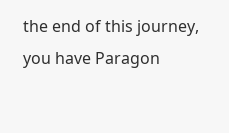the end of this journey, you have Paragon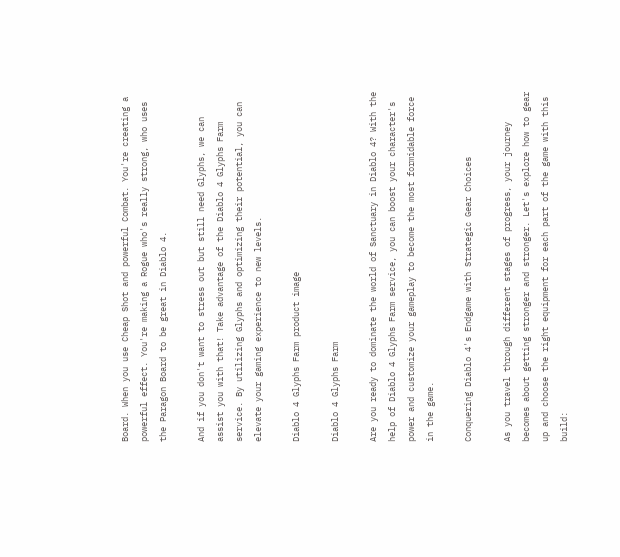Board. When you use Cheap Shot and powerful Combat. You're creating a powerful effect. You're making a Rogue who's really strong, who uses the Paragon Board to be great in Diablo 4.

And if you don't want to stress out but still need Glyphs, we can assist you with that! Take advantage of the Diablo 4 Glyphs Farm service. By utilizing Glyphs and optimizing their potential, you can elevate your gaming experience to new levels.

Diablo 4 Glyphs Farm product image

Diablo 4 Glyphs Farm

Are you ready to dominate the world of Sanctuary in Diablo 4? With the help of Diablo 4 Glyphs Farm service, you can boost your character's power and customize your gameplay to become the most formidable force in the game.

Conquering Diablo 4's Endgame with Strategic Gear Choices

As you travel through different stages of progress, your journey becomes about getting stronger and stronger. Let's explore how to gear up and choose the right equipment for each part of the game with this build: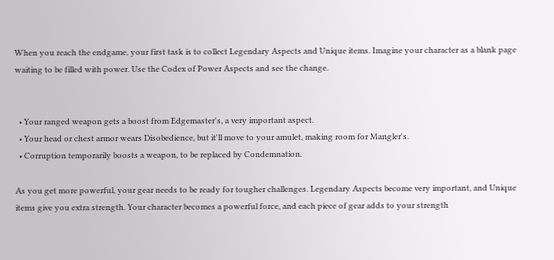When you reach the endgame, your first task is to collect Legendary Aspects and Unique items. Imagine your character as a blank page waiting to be filled with power. Use the Codex of Power Aspects and see the change.


  • Your ranged weapon gets a boost from Edgemaster's, a very important aspect.
  • Your head or chest armor wears Disobedience, but it'll move to your amulet, making room for Mangler's.
  • Corruption temporarily boosts a weapon, to be replaced by Condemnation.

As you get more powerful, your gear needs to be ready for tougher challenges. Legendary Aspects become very important, and Unique items give you extra strength. Your character becomes a powerful force, and each piece of gear adds to your strength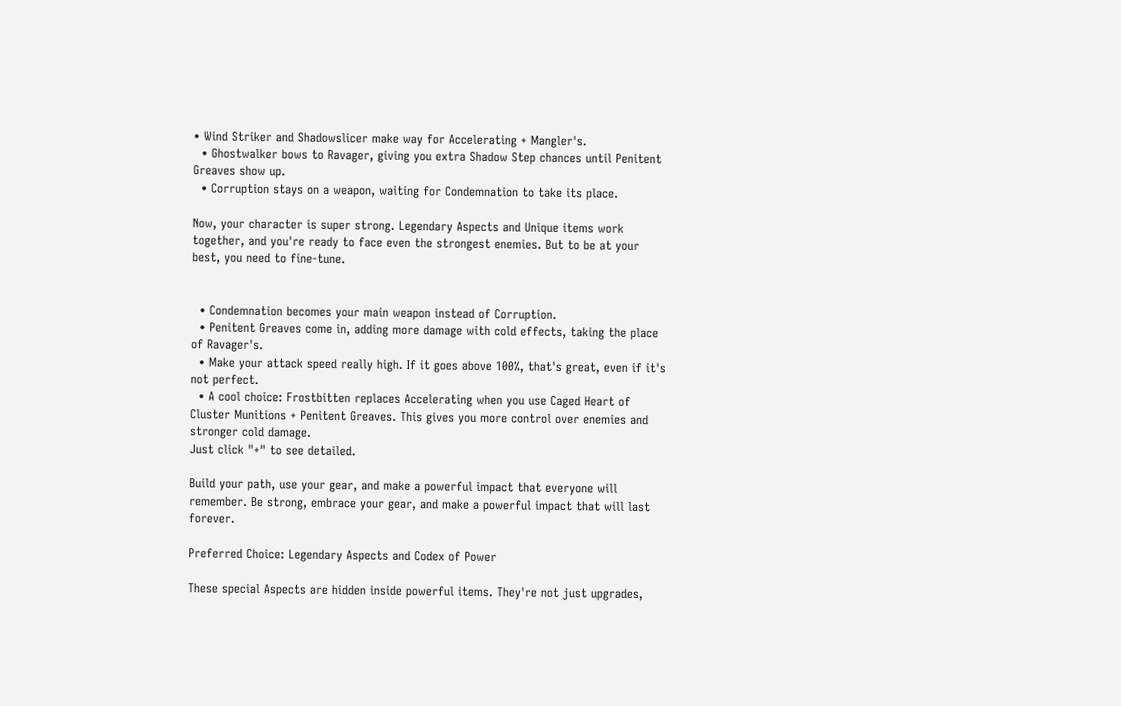• Wind Striker and Shadowslicer make way for Accelerating + Mangler's.
  • Ghostwalker bows to Ravager, giving you extra Shadow Step chances until Penitent Greaves show up.
  • Corruption stays on a weapon, waiting for Condemnation to take its place.

Now, your character is super strong. Legendary Aspects and Unique items work together, and you're ready to face even the strongest enemies. But to be at your best, you need to fine-tune.


  • Condemnation becomes your main weapon instead of Corruption.
  • Penitent Greaves come in, adding more damage with cold effects, taking the place of Ravager's.
  • Make your attack speed really high. If it goes above 100%, that's great, even if it's not perfect.
  • A cool choice: Frostbitten replaces Accelerating when you use Caged Heart of Cluster Munitions + Penitent Greaves. This gives you more control over enemies and stronger cold damage.
Just click "+" to see detailed.

Build your path, use your gear, and make a powerful impact that everyone will remember. Be strong, embrace your gear, and make a powerful impact that will last forever.

Preferred Choice: Legendary Aspects and Codex of Power

These special Aspects are hidden inside powerful items. They're not just upgrades,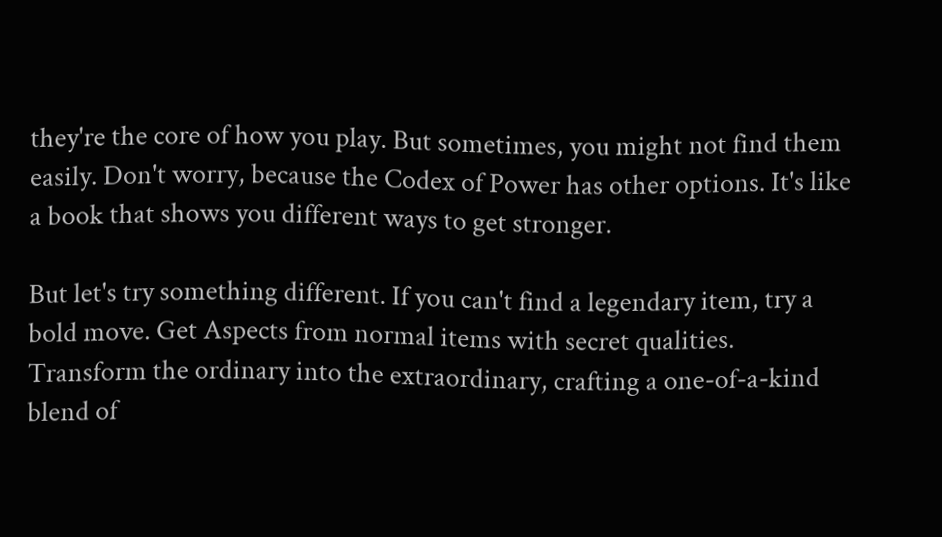they're the core of how you play. But sometimes, you might not find them easily. Don't worry, because the Codex of Power has other options. It's like a book that shows you different ways to get stronger.

But let's try something different. If you can't find a legendary item, try a bold move. Get Aspects from normal items with secret qualities. Transform the ordinary into the extraordinary, crafting a one-of-a-kind blend of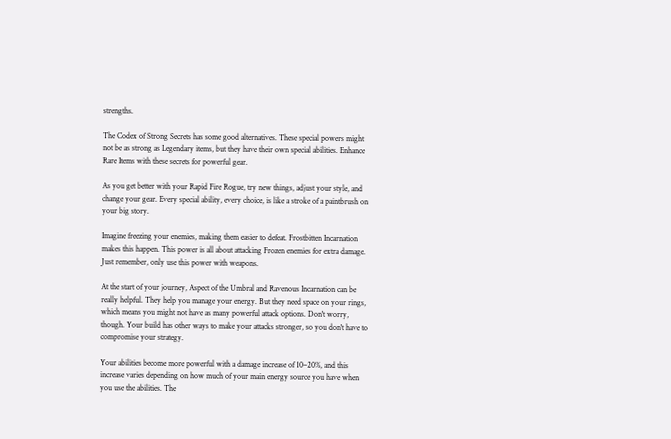strengths.

The Codex of Strong Secrets has some good alternatives. These special powers might not be as strong as Legendary items, but they have their own special abilities. Enhance Rare Items with these secrets for powerful gear.

As you get better with your Rapid Fire Rogue, try new things, adjust your style, and change your gear. Every special ability, every choice, is like a stroke of a paintbrush on your big story.

Imagine freezing your enemies, making them easier to defeat. Frostbitten Incarnation makes this happen. This power is all about attacking Frozen enemies for extra damage. Just remember, only use this power with weapons.

At the start of your journey, Aspect of the Umbral and Ravenous Incarnation can be really helpful. They help you manage your energy. But they need space on your rings, which means you might not have as many powerful attack options. Don't worry, though. Your build has other ways to make your attacks stronger, so you don't have to compromise your strategy.

Your abilities become more powerful with a damage increase of 10–20%, and this increase varies depending on how much of your main energy source you have when you use the abilities. The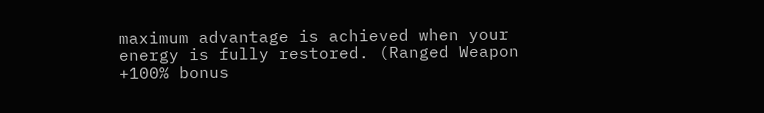maximum advantage is achieved when your energy is fully restored. (Ranged Weapon +100% bonus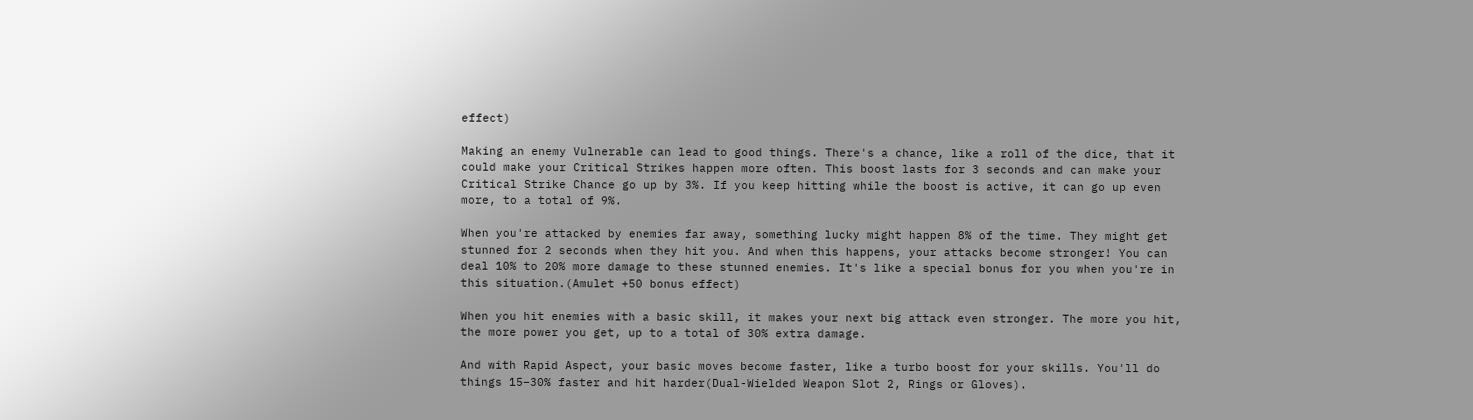effect)

Making an enemy Vulnerable can lead to good things. There's a chance, like a roll of the dice, that it could make your Critical Strikes happen more often. This boost lasts for 3 seconds and can make your Critical Strike Chance go up by 3%. If you keep hitting while the boost is active, it can go up even more, to a total of 9%.

When you're attacked by enemies far away, something lucky might happen 8% of the time. They might get stunned for 2 seconds when they hit you. And when this happens, your attacks become stronger! You can deal 10% to 20% more damage to these stunned enemies. It's like a special bonus for you when you're in this situation.(Amulet +50 bonus effect)

When you hit enemies with a basic skill, it makes your next big attack even stronger. The more you hit, the more power you get, up to a total of 30% extra damage.

And with Rapid Aspect, your basic moves become faster, like a turbo boost for your skills. You'll do things 15–30% faster and hit harder(Dual-Wielded Weapon Slot 2, Rings or Gloves).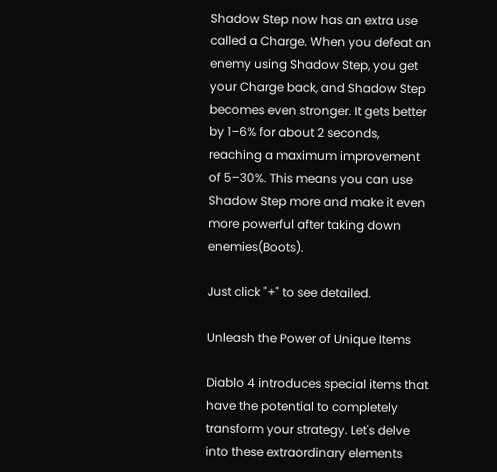Shadow Step now has an extra use called a Charge. When you defeat an enemy using Shadow Step, you get your Charge back, and Shadow Step becomes even stronger. It gets better by 1–6% for about 2 seconds, reaching a maximum improvement of 5–30%. This means you can use Shadow Step more and make it even more powerful after taking down enemies(Boots).

Just click "+" to see detailed.

Unleash the Power of Unique Items

Diablo 4 introduces special items that have the potential to completely transform your strategy. Let's delve into these extraordinary elements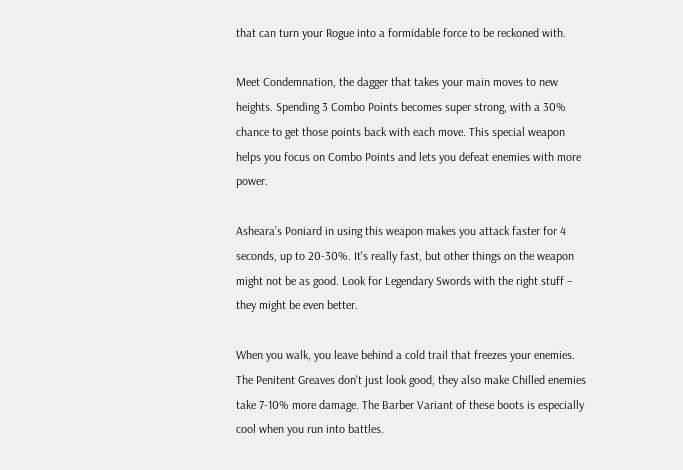that can turn your Rogue into a formidable force to be reckoned with.

Meet Condemnation, the dagger that takes your main moves to new heights. Spending 3 Combo Points becomes super strong, with a 30% chance to get those points back with each move. This special weapon helps you focus on Combo Points and lets you defeat enemies with more power.

Asheara’s Poniard in using this weapon makes you attack faster for 4 seconds, up to 20-30%. It's really fast, but other things on the weapon might not be as good. Look for Legendary Swords with the right stuff – they might be even better.

When you walk, you leave behind a cold trail that freezes your enemies. The Penitent Greaves don't just look good, they also make Chilled enemies take 7-10% more damage. The Barber Variant of these boots is especially cool when you run into battles.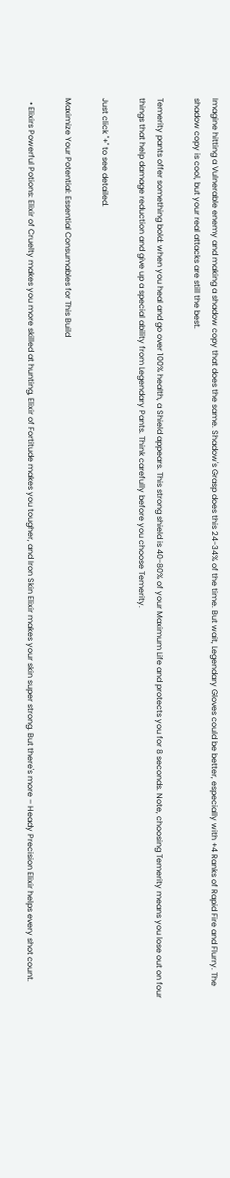Imagine hitting a Vulnerable enemy and making a shadow copy that does the same. Shadow's Grasp does this 24-34% of the time. But wait, Legendary Gloves could be better, especially with +4 Ranks of Rapid Fire and Flurry. The shadow copy is cool, but your real attacks are still the best.

Temerity pants offer something bold: when you heal and go over 100% health, a Shield appears. This strong shield is 40-80% of your Maximum Life and protects you for 8 seconds. Note, choosing Temerity means you lose out on four things that help damage reduction and give up a special ability from Legendary Pants. Think carefully before you choose Temerity.

Just click "+" to see detailed.

Maximize Your Potential: Essential Consumables for This Build

  • Elixirs Powerful Potions: Elixir of Cruelty makes you more skilled at hunting, Elixir of Fortitude makes you tougher, and Iron Skin Elixir makes your skin super strong. But there's more – Heady Precision Elixir helps every shot count.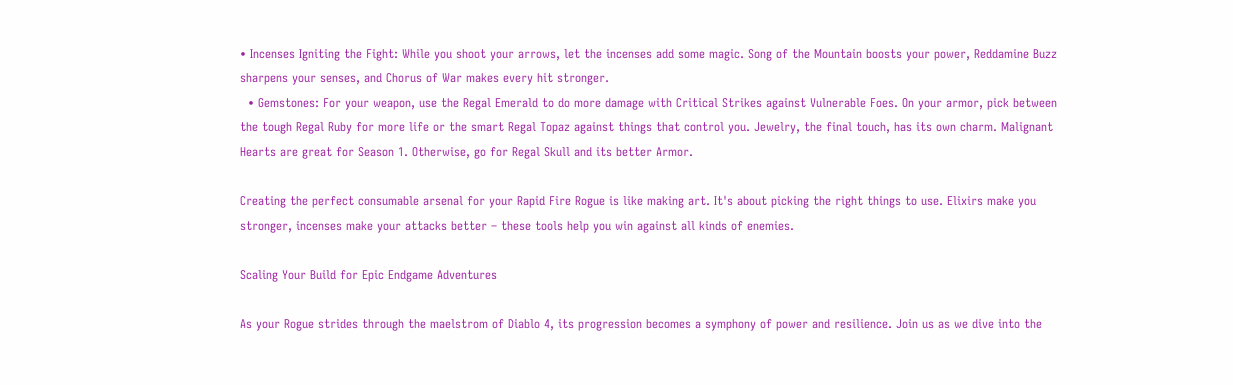• Incenses Igniting the Fight: While you shoot your arrows, let the incenses add some magic. Song of the Mountain boosts your power, Reddamine Buzz sharpens your senses, and Chorus of War makes every hit stronger.
  • Gemstones: For your weapon, use the Regal Emerald to do more damage with Critical Strikes against Vulnerable Foes. On your armor, pick between the tough Regal Ruby for more life or the smart Regal Topaz against things that control you. Jewelry, the final touch, has its own charm. Malignant Hearts are great for Season 1. Otherwise, go for Regal Skull and its better Armor.

Creating the perfect consumable arsenal for your Rapid Fire Rogue is like making art. It's about picking the right things to use. Elixirs make you stronger, incenses make your attacks better – these tools help you win against all kinds of enemies.

Scaling Your Build for Epic Endgame Adventures

As your Rogue strides through the maelstrom of Diablo 4, its progression becomes a symphony of power and resilience. Join us as we dive into the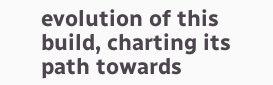evolution of this build, charting its path towards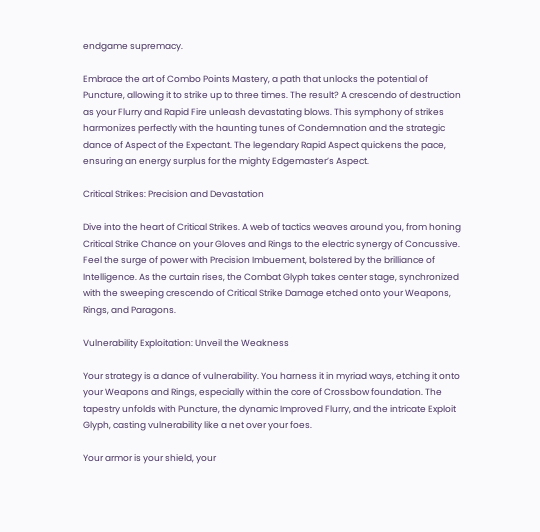endgame supremacy.

Embrace the art of Combo Points Mastery, a path that unlocks the potential of Puncture, allowing it to strike up to three times. The result? A crescendo of destruction as your Flurry and Rapid Fire unleash devastating blows. This symphony of strikes harmonizes perfectly with the haunting tunes of Condemnation and the strategic dance of Aspect of the Expectant. The legendary Rapid Aspect quickens the pace, ensuring an energy surplus for the mighty Edgemaster’s Aspect.

Critical Strikes: Precision and Devastation

Dive into the heart of Critical Strikes. A web of tactics weaves around you, from honing Critical Strike Chance on your Gloves and Rings to the electric synergy of Concussive. Feel the surge of power with Precision Imbuement, bolstered by the brilliance of Intelligence. As the curtain rises, the Combat Glyph takes center stage, synchronized with the sweeping crescendo of Critical Strike Damage etched onto your Weapons, Rings, and Paragons.

Vulnerability Exploitation: Unveil the Weakness

Your strategy is a dance of vulnerability. You harness it in myriad ways, etching it onto your Weapons and Rings, especially within the core of Crossbow foundation. The tapestry unfolds with Puncture, the dynamic Improved Flurry, and the intricate Exploit Glyph, casting vulnerability like a net over your foes.

Your armor is your shield, your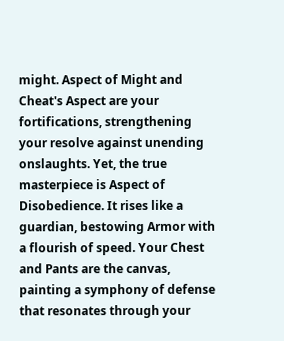might. Aspect of Might and Cheat's Aspect are your fortifications, strengthening your resolve against unending onslaughts. Yet, the true masterpiece is Aspect of Disobedience. It rises like a guardian, bestowing Armor with a flourish of speed. Your Chest and Pants are the canvas, painting a symphony of defense that resonates through your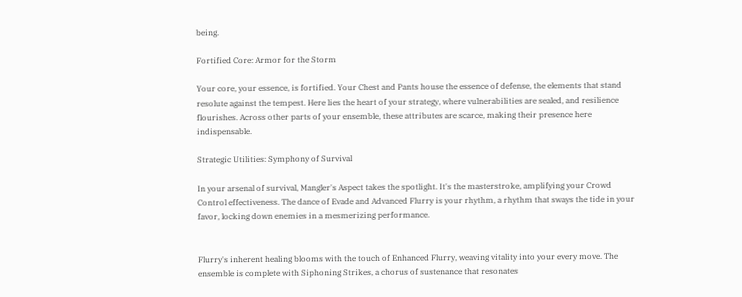being.

Fortified Core: Armor for the Storm

Your core, your essence, is fortified. Your Chest and Pants house the essence of defense, the elements that stand resolute against the tempest. Here lies the heart of your strategy, where vulnerabilities are sealed, and resilience flourishes. Across other parts of your ensemble, these attributes are scarce, making their presence here indispensable.

Strategic Utilities: Symphony of Survival

In your arsenal of survival, Mangler's Aspect takes the spotlight. It's the masterstroke, amplifying your Crowd Control effectiveness. The dance of Evade and Advanced Flurry is your rhythm, a rhythm that sways the tide in your favor, locking down enemies in a mesmerizing performance.


Flurry's inherent healing blooms with the touch of Enhanced Flurry, weaving vitality into your every move. The ensemble is complete with Siphoning Strikes, a chorus of sustenance that resonates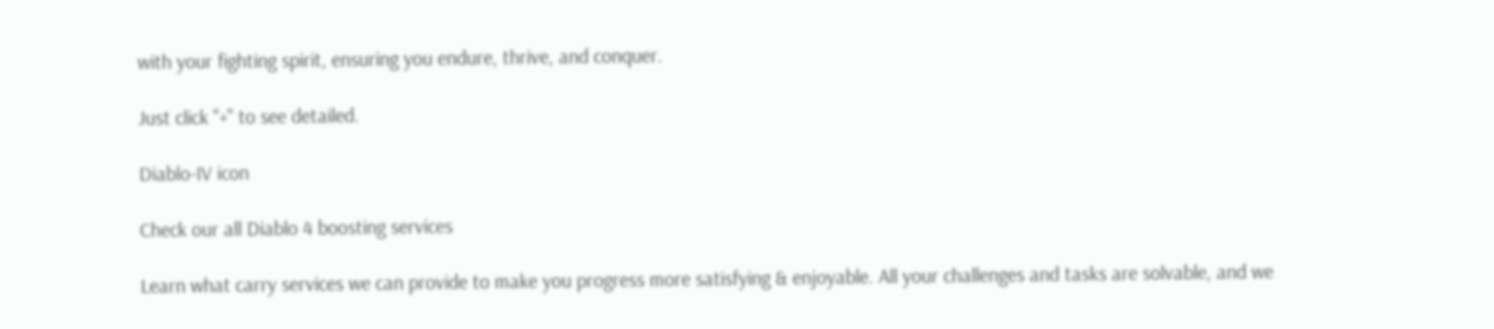with your fighting spirit, ensuring you endure, thrive, and conquer.

Just click "+" to see detailed.

Diablo-IV icon

Check our all Diablo 4 boosting services

Learn what carry services we can provide to make you progress more satisfying & enjoyable. All your challenges and tasks are solvable, and we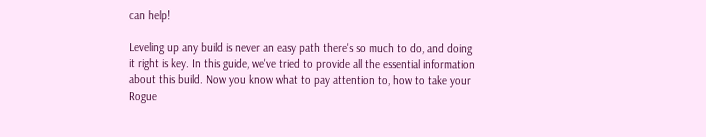can help!

Leveling up any build is never an easy path there's so much to do, and doing it right is key. In this guide, we've tried to provide all the essential information about this build. Now you know what to pay attention to, how to take your Rogue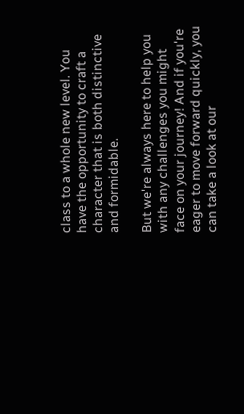class to a whole new level. You have the opportunity to craft a character that is both distinctive and formidable.

But we're always here to help you with any challenges you might face on your journey! And if you're eager to move forward quickly, you can take a look at our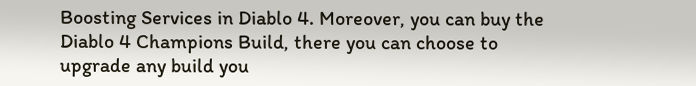Boosting Services in Diablo 4. Moreover, you can buy the Diablo 4 Champions Build, there you can choose to upgrade any build you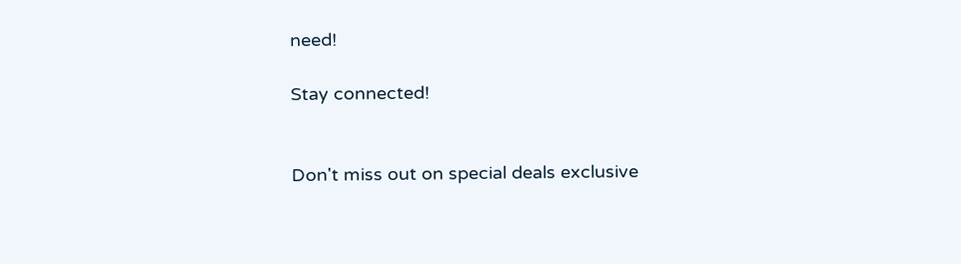need!

Stay connected!


Don't miss out on special deals exclusive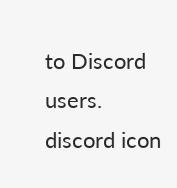to Discord users.
discord icon